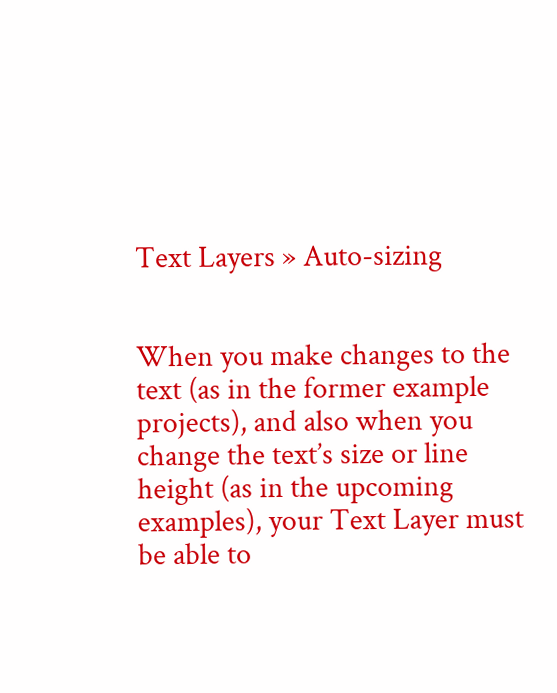Text Layers » Auto-sizing


When you make changes to the text (as in the former example projects), and also when you change the text’s size or line height (as in the upcoming examples), your Text Layer must be able to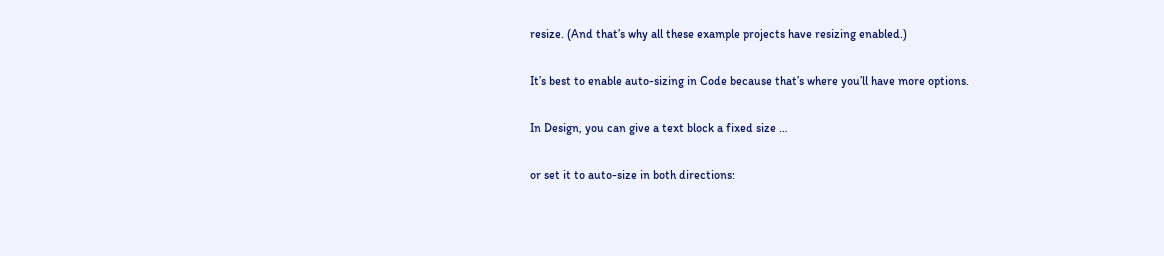resize. (And that’s why all these example projects have resizing enabled.)

It’s best to enable auto-sizing in Code because that’s where you’ll have more options.

In Design, you can give a text block a fixed size …

or set it to auto-size in both directions: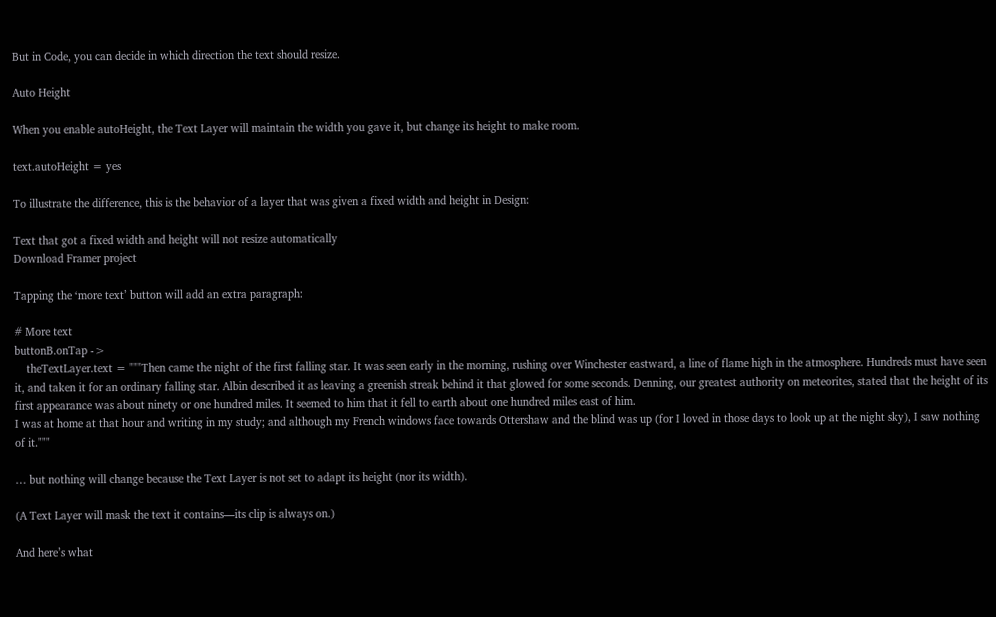But in Code, you can decide in which direction the text should resize.

Auto Height

When you enable autoHeight, the Text Layer will maintain the width you gave it, but change its height to make room.

text.autoHeight = yes

To illustrate the difference, this is the behavior of a layer that was given a fixed width and height in Design:

Text that got a fixed width and height will not resize automatically
Download Framer project

Tapping the ‘more text’ button will add an extra paragraph:

# More text
buttonB.onTap ->
    theTextLayer.text = """Then came the night of the first falling star. It was seen early in the morning, rushing over Winchester eastward, a line of flame high in the atmosphere. Hundreds must have seen it, and taken it for an ordinary falling star. Albin described it as leaving a greenish streak behind it that glowed for some seconds. Denning, our greatest authority on meteorites, stated that the height of its first appearance was about ninety or one hundred miles. It seemed to him that it fell to earth about one hundred miles east of him.
I was at home at that hour and writing in my study; and although my French windows face towards Ottershaw and the blind was up (for I loved in those days to look up at the night sky), I saw nothing of it."""

… but nothing will change because the Text Layer is not set to adapt its height (nor its width).

(A Text Layer will mask the text it contains—its clip is always on.)

And here’s what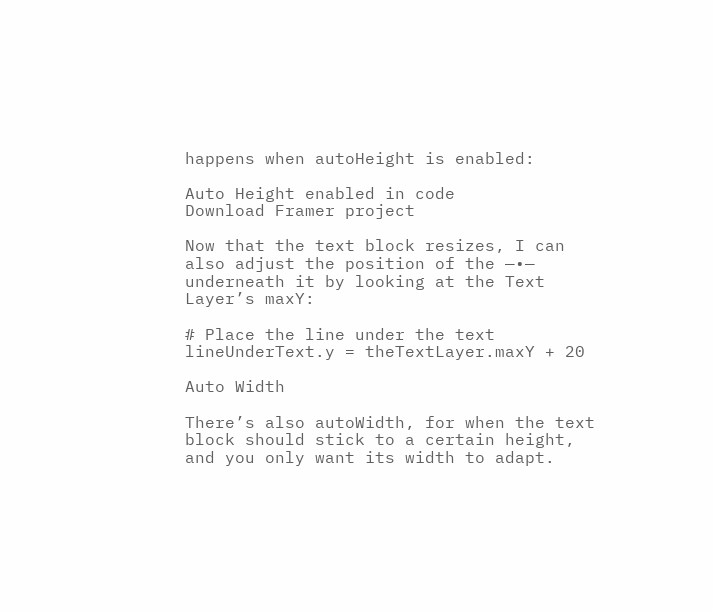happens when autoHeight is enabled:

Auto Height enabled in code
Download Framer project

Now that the text block resizes, I can also adjust the position of the —•— underneath it by looking at the Text Layer’s maxY:

# Place the line under the text
lineUnderText.y = theTextLayer.maxY + 20

Auto Width

There’s also autoWidth, for when the text block should stick to a certain height, and you only want its width to adapt.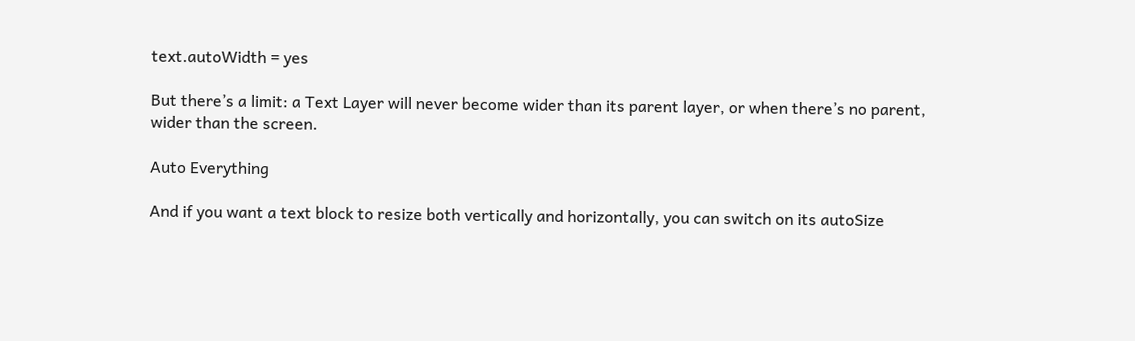text.autoWidth = yes

But there’s a limit: a Text Layer will never become wider than its parent layer, or when there’s no parent, wider than the screen.

Auto Everything

And if you want a text block to resize both vertically and horizontally, you can switch on its autoSize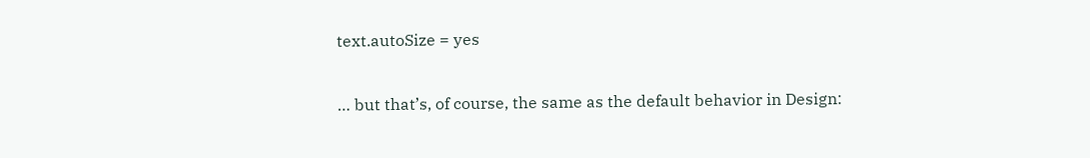text.autoSize = yes

… but that’s, of course, the same as the default behavior in Design: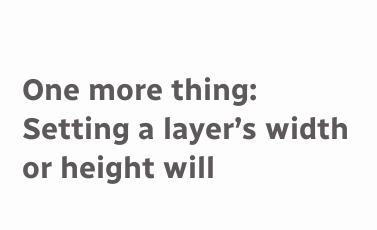One more thing: Setting a layer’s width or height will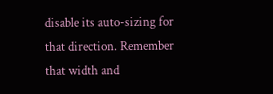disable its auto-sizing for that direction. Remember that width and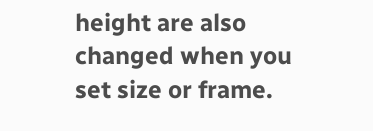height are also changed when you set size or frame.